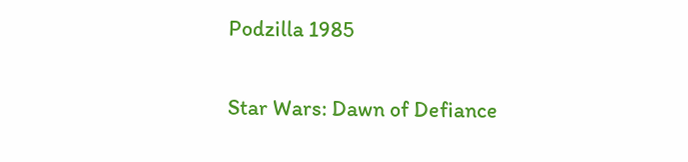Podzilla 1985

Star Wars: Dawn of Defiance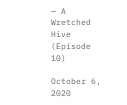— A Wretched Hive (Episode 10)

October 6, 2020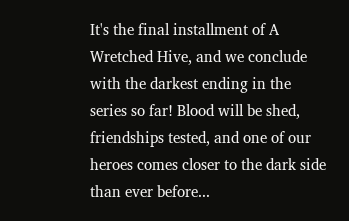It's the final installment of A Wretched Hive, and we conclude with the darkest ending in the series so far! Blood will be shed, friendships tested, and one of our heroes comes closer to the dark side than ever before...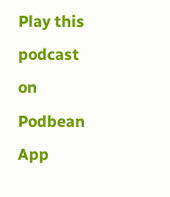Play this podcast on Podbean App